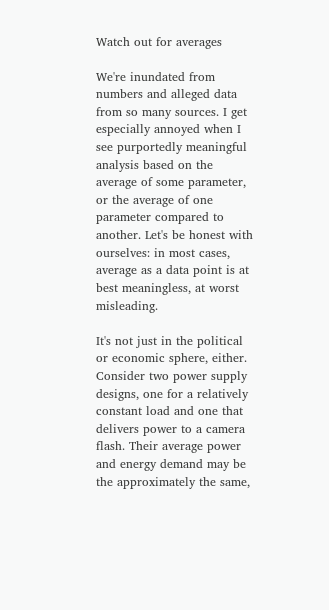Watch out for averages

We're inundated from numbers and alleged data from so many sources. I get especially annoyed when I see purportedly meaningful analysis based on the average of some parameter, or the average of one parameter compared to another. Let's be honest with ourselves: in most cases, average as a data point is at best meaningless, at worst misleading.

It's not just in the political or economic sphere, either. Consider two power supply designs, one for a relatively constant load and one that delivers power to a camera flash. Their average power and energy demand may be the approximately the same,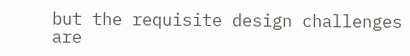but the requisite design challenges are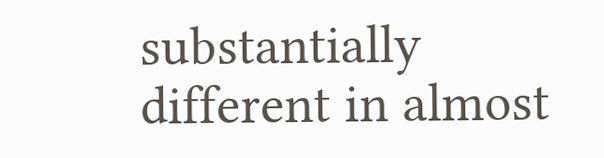substantially different in almost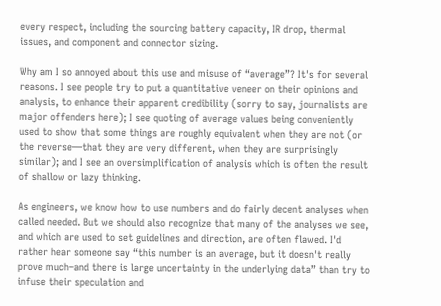every respect, including the sourcing battery capacity, IR drop, thermal issues, and component and connector sizing.

Why am I so annoyed about this use and misuse of “average”? It's for several reasons. I see people try to put a quantitative veneer on their opinions and analysis, to enhance their apparent credibility (sorry to say, journalists are major offenders here); I see quoting of average values being conveniently used to show that some things are roughly equivalent when they are not (or the reverse—that they are very different, when they are surprisingly similar); and I see an oversimplification of analysis which is often the result of shallow or lazy thinking.

As engineers, we know how to use numbers and do fairly decent analyses when called needed. But we should also recognize that many of the analyses we see, and which are used to set guidelines and direction, are often flawed. I'd rather hear someone say “this number is an average, but it doesn't really prove much–and there is large uncertainty in the underlying data” than try to infuse their speculation and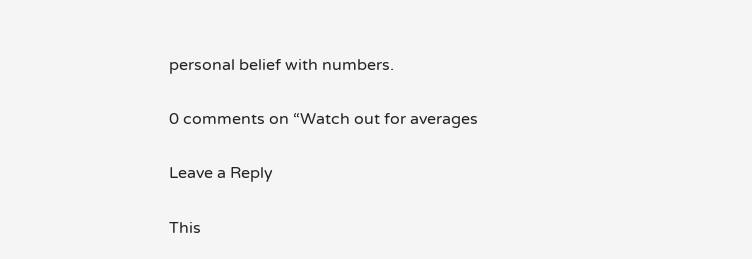personal belief with numbers.

0 comments on “Watch out for averages

Leave a Reply

This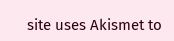site uses Akismet to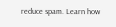reduce spam. Learn how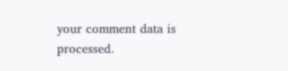your comment data is processed.